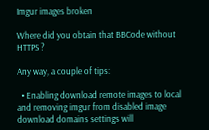Imgur images broken

Where did you obtain that BBCode without HTTPS ?

Any way, a couple of tips:

  • Enabling download remote images to local and removing imgur from disabled image download domains settings will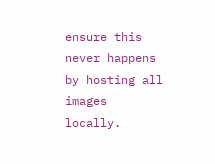ensure this never happens by hosting all images locally.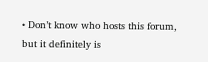• Don’t know who hosts this forum, but it definitely is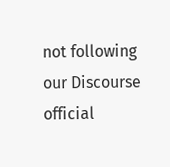not following our Discourse official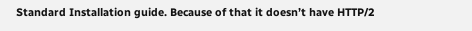Standard Installation guide. Because of that it doesn’t have HTTP/2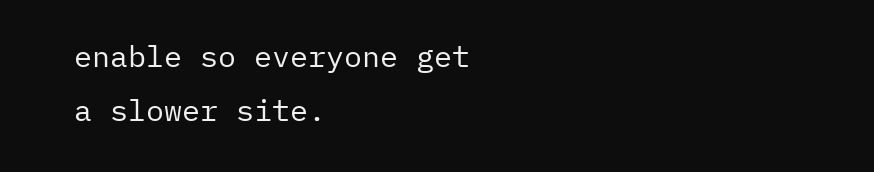enable so everyone get a slower site.